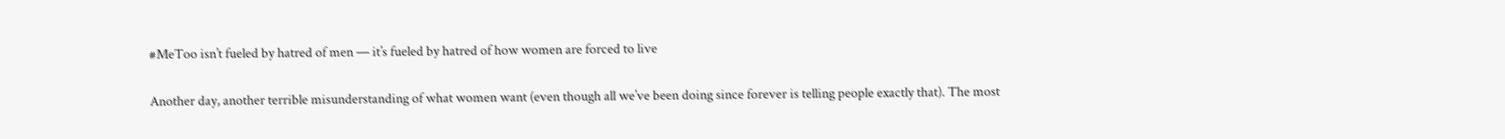#MeToo isn’t fueled by hatred of men — it’s fueled by hatred of how women are forced to live

Another day, another terrible misunderstanding of what women want (even though all we’ve been doing since forever is telling people exactly that). The most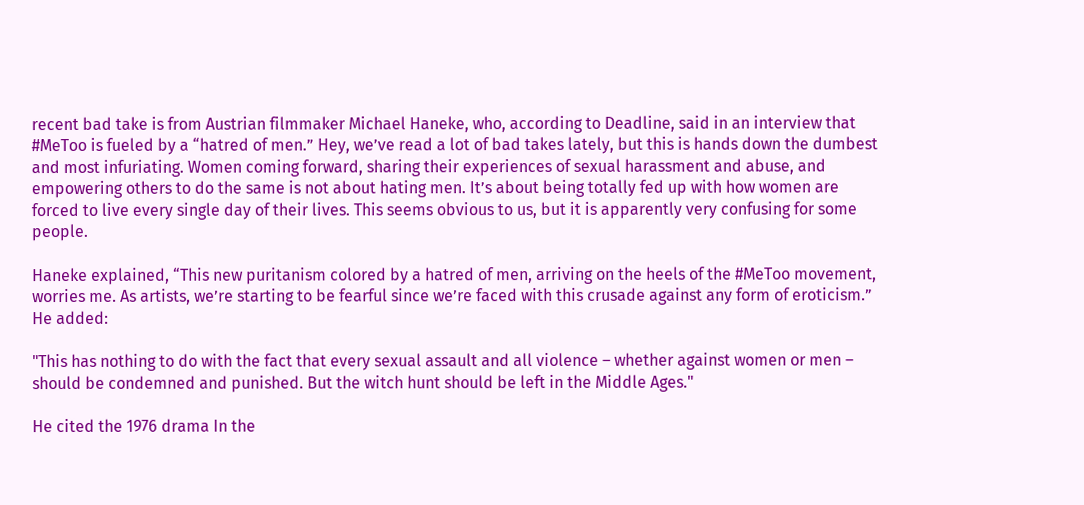recent bad take is from Austrian filmmaker Michael Haneke, who, according to Deadline, said in an interview that #MeToo is fueled by a “hatred of men.” Hey, we’ve read a lot of bad takes lately, but this is hands down the dumbest and most infuriating. Women coming forward, sharing their experiences of sexual harassment and abuse, and empowering others to do the same is not about hating men. It’s about being totally fed up with how women are forced to live every single day of their lives. This seems obvious to us, but it is apparently very confusing for some people.

Haneke explained, “This new puritanism colored by a hatred of men, arriving on the heels of the #MeToo movement, worries me. As artists, we’re starting to be fearful since we’re faced with this crusade against any form of eroticism.” He added:

"This has nothing to do with the fact that every sexual assault and all violence – whether against women or men – should be condemned and punished. But the witch hunt should be left in the Middle Ages."

He cited the 1976 drama In the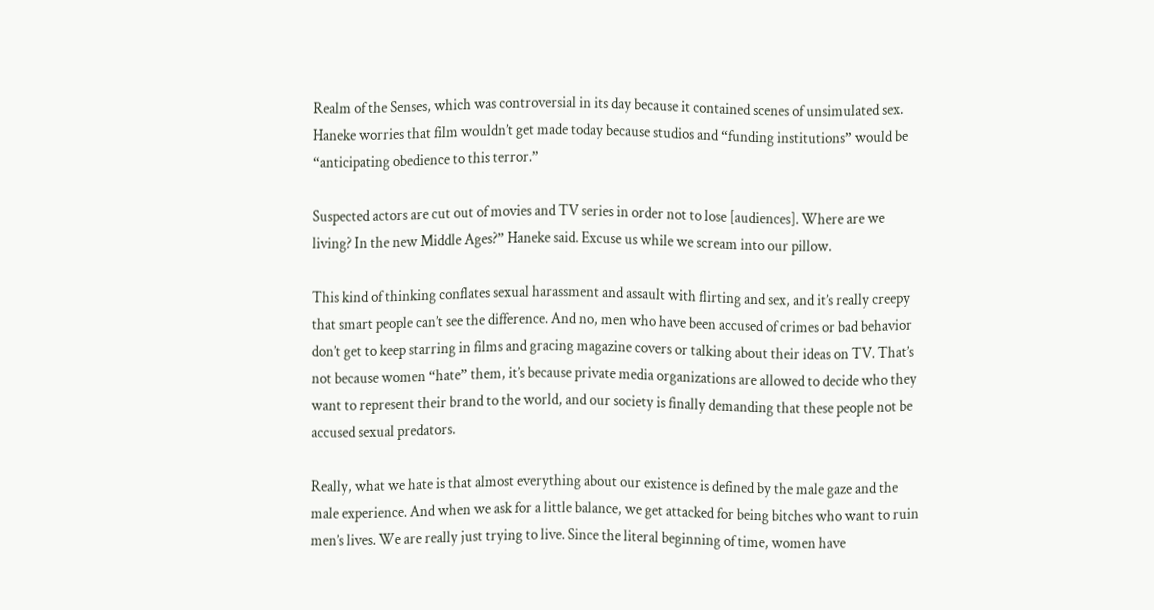Realm of the Senses, which was controversial in its day because it contained scenes of unsimulated sex. Haneke worries that film wouldn’t get made today because studios and “funding institutions” would be “anticipating obedience to this terror.”

Suspected actors are cut out of movies and TV series in order not to lose [audiences]. Where are we living? In the new Middle Ages?” Haneke said. Excuse us while we scream into our pillow.

This kind of thinking conflates sexual harassment and assault with flirting and sex, and it’s really creepy that smart people can’t see the difference. And no, men who have been accused of crimes or bad behavior don’t get to keep starring in films and gracing magazine covers or talking about their ideas on TV. That’s not because women “hate” them, it’s because private media organizations are allowed to decide who they want to represent their brand to the world, and our society is finally demanding that these people not be accused sexual predators.

Really, what we hate is that almost everything about our existence is defined by the male gaze and the male experience. And when we ask for a little balance, we get attacked for being bitches who want to ruin men’s lives. We are really just trying to live. Since the literal beginning of time, women have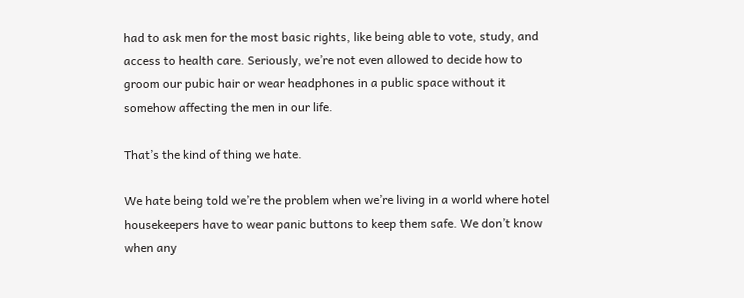had to ask men for the most basic rights, like being able to vote, study, and access to health care. Seriously, we’re not even allowed to decide how to groom our pubic hair or wear headphones in a public space without it somehow affecting the men in our life.

That’s the kind of thing we hate.

We hate being told we’re the problem when we’re living in a world where hotel housekeepers have to wear panic buttons to keep them safe. We don’t know when any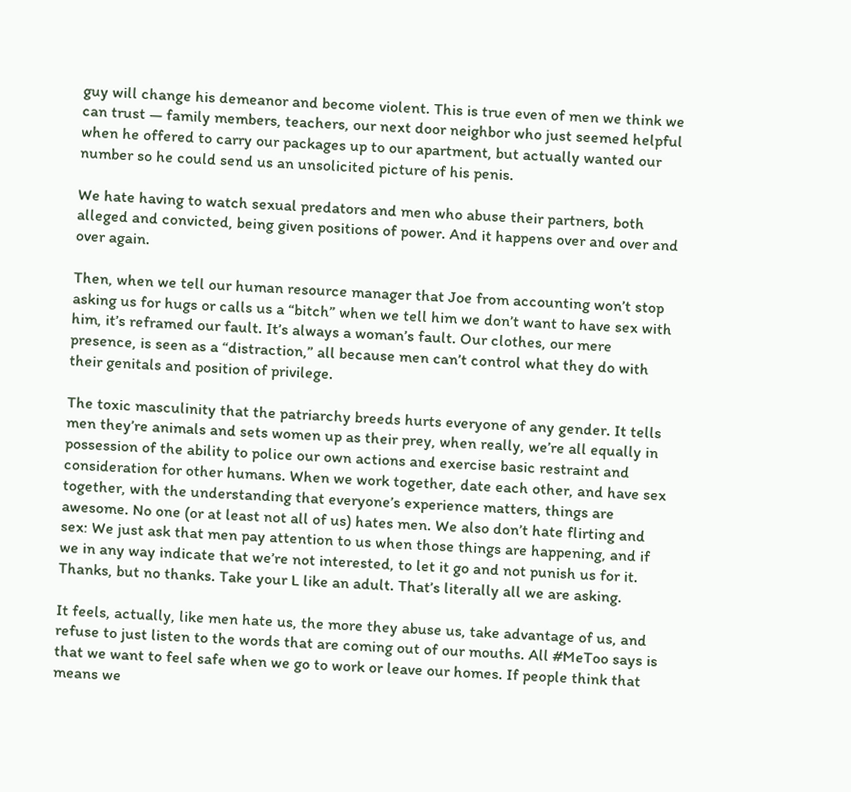guy will change his demeanor and become violent. This is true even of men we think we can trust — family members, teachers, our next door neighbor who just seemed helpful when he offered to carry our packages up to our apartment, but actually wanted our number so he could send us an unsolicited picture of his penis.

We hate having to watch sexual predators and men who abuse their partners, both alleged and convicted, being given positions of power. And it happens over and over and over again.

Then, when we tell our human resource manager that Joe from accounting won’t stop asking us for hugs or calls us a “bitch” when we tell him we don’t want to have sex with him, it’s reframed our fault. It’s always a woman’s fault. Our clothes, our mere presence, is seen as a “distraction,” all because men can’t control what they do with their genitals and position of privilege.

The toxic masculinity that the patriarchy breeds hurts everyone of any gender. It tells men they’re animals and sets women up as their prey, when really, we’re all equally in possession of the ability to police our own actions and exercise basic restraint and consideration for other humans. When we work together, date each other, and have sex together, with the understanding that everyone’s experience matters, things are awesome. No one (or at least not all of us) hates men. We also don’t hate flirting and sex: We just ask that men pay attention to us when those things are happening, and if we in any way indicate that we’re not interested, to let it go and not punish us for it. Thanks, but no thanks. Take your L like an adult. That’s literally all we are asking.

It feels, actually, like men hate us, the more they abuse us, take advantage of us, and refuse to just listen to the words that are coming out of our mouths. All #MeToo says is that we want to feel safe when we go to work or leave our homes. If people think that means we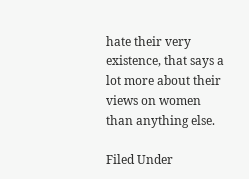hate their very existence, that says a lot more about their views on women than anything else.

Filed Under